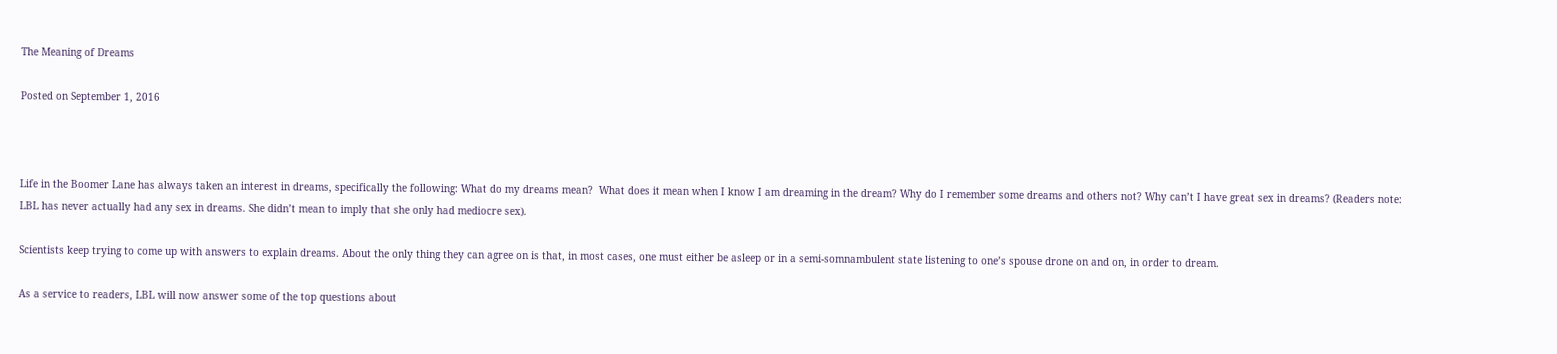The Meaning of Dreams

Posted on September 1, 2016



Life in the Boomer Lane has always taken an interest in dreams, specifically the following: What do my dreams mean?  What does it mean when I know I am dreaming in the dream? Why do I remember some dreams and others not? Why can’t I have great sex in dreams? (Readers note: LBL has never actually had any sex in dreams. She didn’t mean to imply that she only had mediocre sex).

Scientists keep trying to come up with answers to explain dreams. About the only thing they can agree on is that, in most cases, one must either be asleep or in a semi-somnambulent state listening to one’s spouse drone on and on, in order to dream.

As a service to readers, LBL will now answer some of the top questions about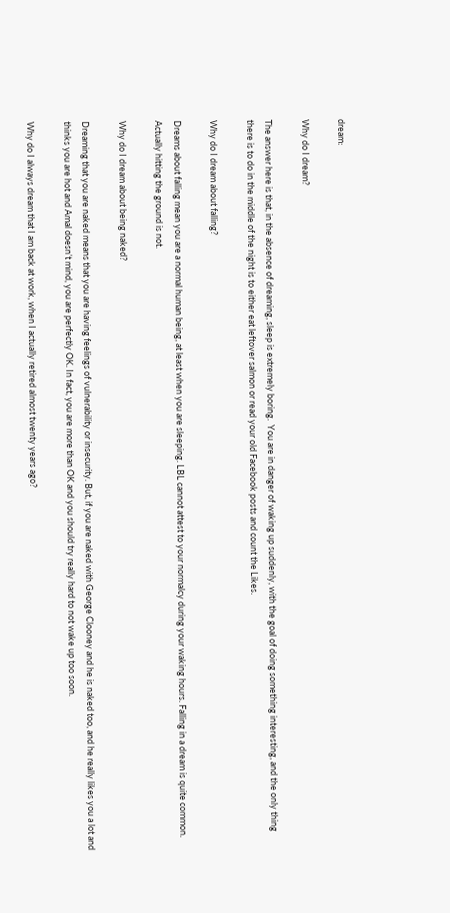dream:

Why do I dream?

The answer here is that, in the absence of dreaming, sleep is extremely boring.  You are in danger of waking up suddenly, with the goal of doing something interesting, and the only thing there is to do in the middle of the night is to either eat leftover salmon or read your old Facebook posts and count the Likes.

Why do I dream about falling?

Dreams about falling mean you are a normal human being, at least when you are sleeping. LBL cannot attest to your normalcy during your waking hours. Falling in a dream is quite common. Actually hitting the ground is not.

Why do I dream about being naked?

Dreaming that you are naked means that you are having feelings of vulnerability or insecurity. But, if you are naked with George Clooney and he is naked too, and he really likes you a lot and thinks you are hot and Amal doesn’t mind, you are perfectly OK. In fact, you are more than OK and you should try really hard to not wake up too soon.

Why do I always dream that I am back at work, when I actually retired almost twenty years ago?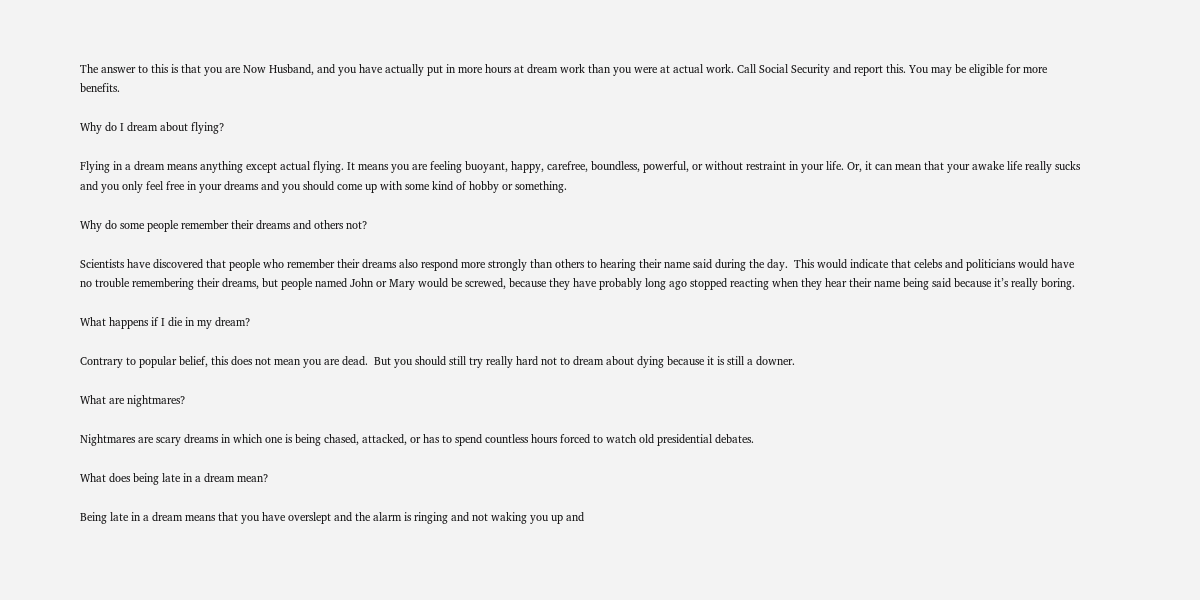The answer to this is that you are Now Husband, and you have actually put in more hours at dream work than you were at actual work. Call Social Security and report this. You may be eligible for more benefits.

Why do I dream about flying?

Flying in a dream means anything except actual flying. It means you are feeling buoyant, happy, carefree, boundless, powerful, or without restraint in your life. Or, it can mean that your awake life really sucks and you only feel free in your dreams and you should come up with some kind of hobby or something.

Why do some people remember their dreams and others not?

Scientists have discovered that people who remember their dreams also respond more strongly than others to hearing their name said during the day.  This would indicate that celebs and politicians would have no trouble remembering their dreams, but people named John or Mary would be screwed, because they have probably long ago stopped reacting when they hear their name being said because it’s really boring.

What happens if I die in my dream?

Contrary to popular belief, this does not mean you are dead.  But you should still try really hard not to dream about dying because it is still a downer.

What are nightmares?

Nightmares are scary dreams in which one is being chased, attacked, or has to spend countless hours forced to watch old presidential debates.

What does being late in a dream mean?

Being late in a dream means that you have overslept and the alarm is ringing and not waking you up and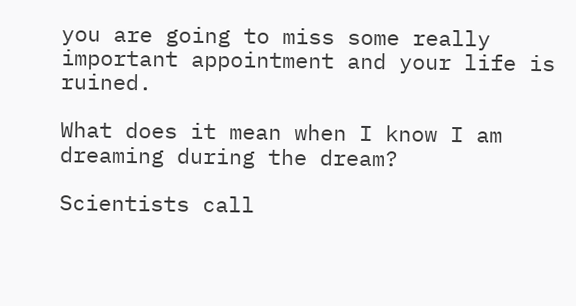you are going to miss some really important appointment and your life is ruined.

What does it mean when I know I am dreaming during the dream?

Scientists call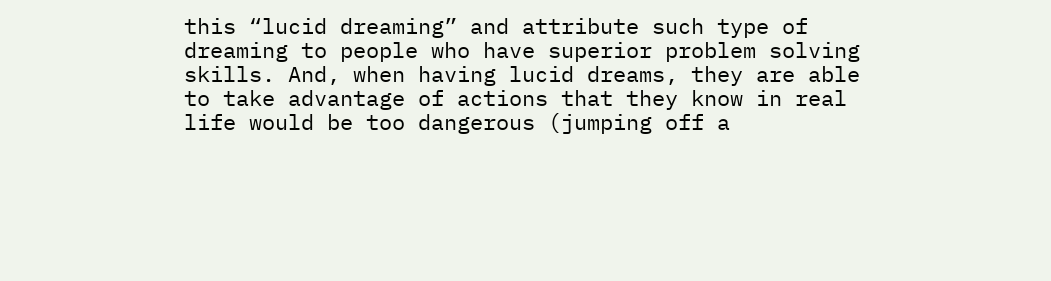this “lucid dreaming” and attribute such type of dreaming to people who have superior problem solving skills. And, when having lucid dreams, they are able to take advantage of actions that they know in real life would be too dangerous (jumping off a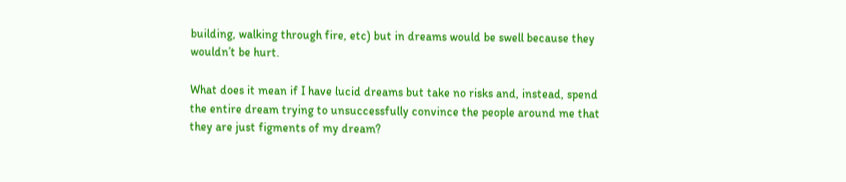building, walking through fire, etc) but in dreams would be swell because they wouldn’t be hurt.

What does it mean if I have lucid dreams but take no risks and, instead, spend the entire dream trying to unsuccessfully convince the people around me that they are just figments of my dream?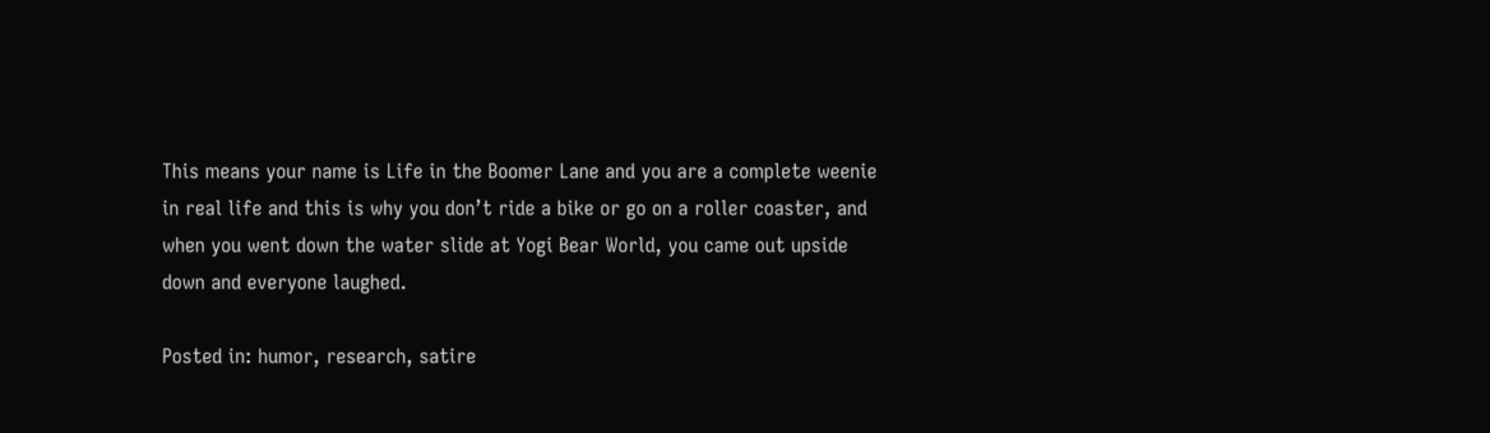This means your name is Life in the Boomer Lane and you are a complete weenie in real life and this is why you don’t ride a bike or go on a roller coaster, and when you went down the water slide at Yogi Bear World, you came out upside down and everyone laughed.

Posted in: humor, research, satire